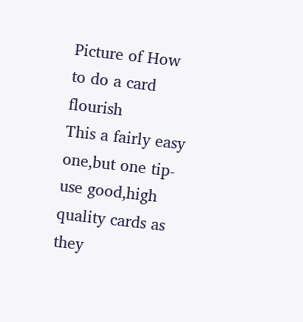Picture of How to do a card flourish
This a fairly easy one,but one tip-use good,high quality cards as they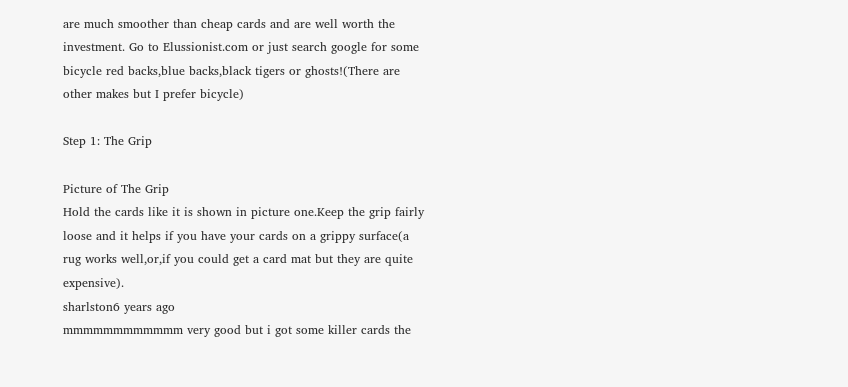are much smoother than cheap cards and are well worth the investment. Go to Elussionist.com or just search google for some bicycle red backs,blue backs,black tigers or ghosts!(There are other makes but I prefer bicycle)

Step 1: The Grip

Picture of The Grip
Hold the cards like it is shown in picture one.Keep the grip fairly loose and it helps if you have your cards on a grippy surface(a rug works well,or,if you could get a card mat but they are quite expensive).
sharlston6 years ago
mmmmmmmmmmmm very good but i got some killer cards the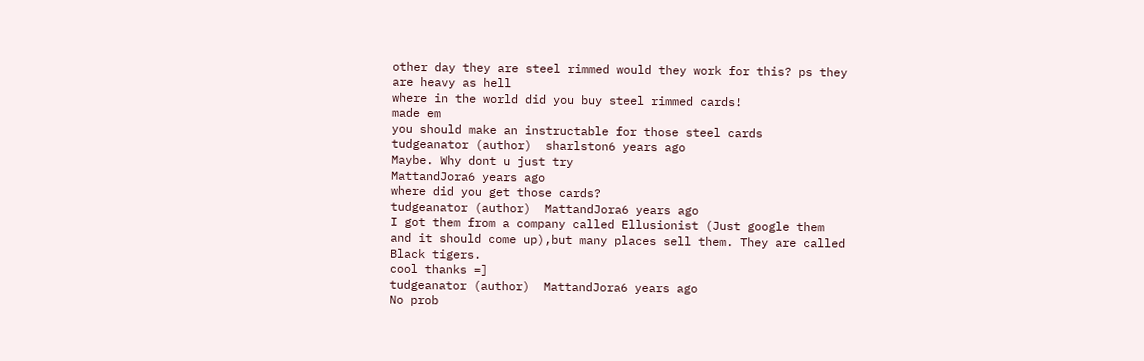other day they are steel rimmed would they work for this? ps they are heavy as hell
where in the world did you buy steel rimmed cards!
made em
you should make an instructable for those steel cards
tudgeanator (author)  sharlston6 years ago
Maybe. Why dont u just try
MattandJora6 years ago
where did you get those cards?
tudgeanator (author)  MattandJora6 years ago
I got them from a company called Ellusionist (Just google them and it should come up),but many places sell them. They are called Black tigers.
cool thanks =]
tudgeanator (author)  MattandJora6 years ago
No prob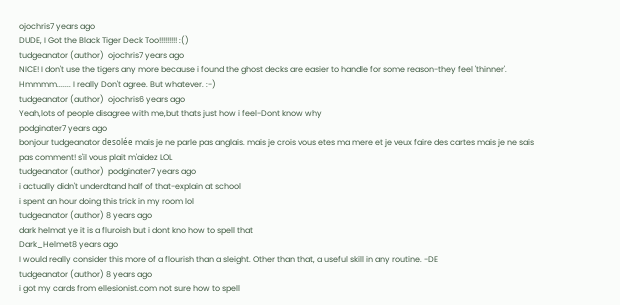ojochris7 years ago
DUDE, I Got the Black Tiger Deck Too!!!!!!!!! :()
tudgeanator (author)  ojochris7 years ago
NICE! I don't use the tigers any more because i found the ghost decks are easier to handle for some reason-they feel 'thinner'.
Hmmmm....... I really Don't agree. But whatever. :-)
tudgeanator (author)  ojochris6 years ago
Yeah,lots of people disagree with me,but thats just how i feel-Dont know why
podginater7 years ago
bonjour tudgeanator desolée mais je ne parle pas anglais. mais je crois vous etes ma mere et je veux faire des cartes mais je ne sais pas comment! s'il vous plait m'aidez LOL
tudgeanator (author)  podginater7 years ago
i actually didn't underdtand half of that-explain at school
i spent an hour doing this trick in my room lol
tudgeanator (author) 8 years ago
dark helmat ye it is a fluroish but i dont kno how to spell that
Dark_Helmet8 years ago
I would really consider this more of a flourish than a sleight. Other than that, a useful skill in any routine. -DE
tudgeanator (author) 8 years ago
i got my cards from ellesionist.com not sure how to spell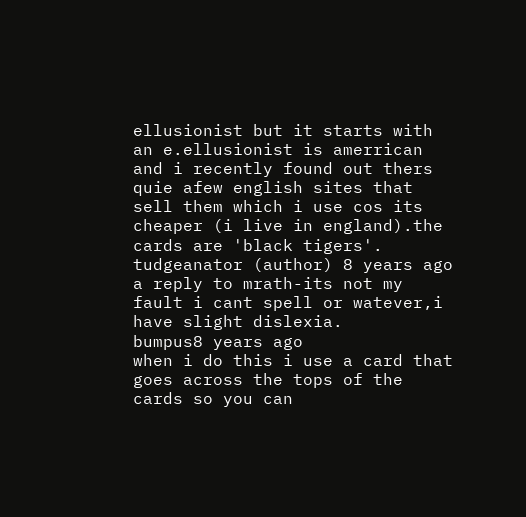ellusionist but it starts with an e.ellusionist is amerrican and i recently found out thers quie afew english sites that sell them which i use cos its cheaper (i live in england).the cards are 'black tigers'.
tudgeanator (author) 8 years ago
a reply to mrath-its not my fault i cant spell or watever,i have slight dislexia.
bumpus8 years ago
when i do this i use a card that goes across the tops of the cards so you can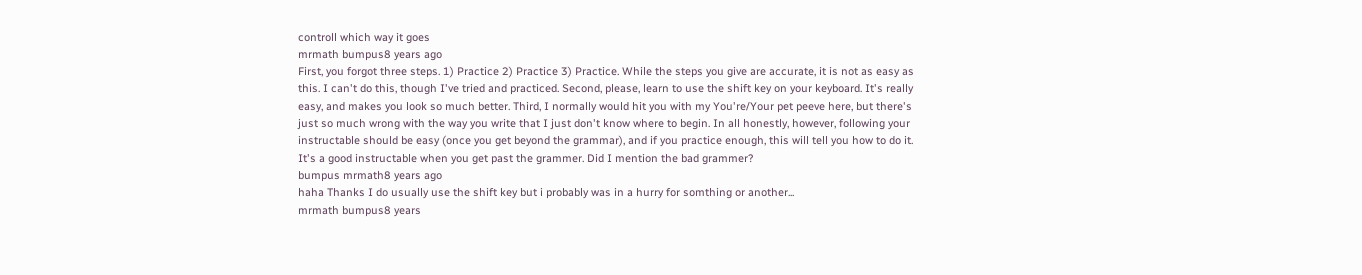controll which way it goes
mrmath bumpus8 years ago
First, you forgot three steps. 1) Practice 2) Practice 3) Practice. While the steps you give are accurate, it is not as easy as this. I can't do this, though I've tried and practiced. Second, please, learn to use the shift key on your keyboard. It's really easy, and makes you look so much better. Third, I normally would hit you with my You're/Your pet peeve here, but there's just so much wrong with the way you write that I just don't know where to begin. In all honestly, however, following your instructable should be easy (once you get beyond the grammar), and if you practice enough, this will tell you how to do it. It's a good instructable when you get past the grammer. Did I mention the bad grammer?
bumpus mrmath8 years ago
haha Thanks I do usually use the shift key but i probably was in a hurry for somthing or another...
mrmath bumpus8 years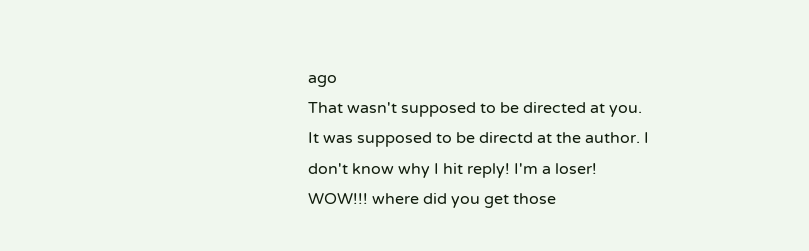ago
That wasn't supposed to be directed at you. It was supposed to be directd at the author. I don't know why I hit reply! I'm a loser!
WOW!!! where did you get those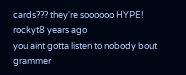cards??? they're soooooo HYPE!
rockyt8 years ago
you aint gotta listen to nobody bout grammer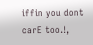iffin you dont carE too.!,